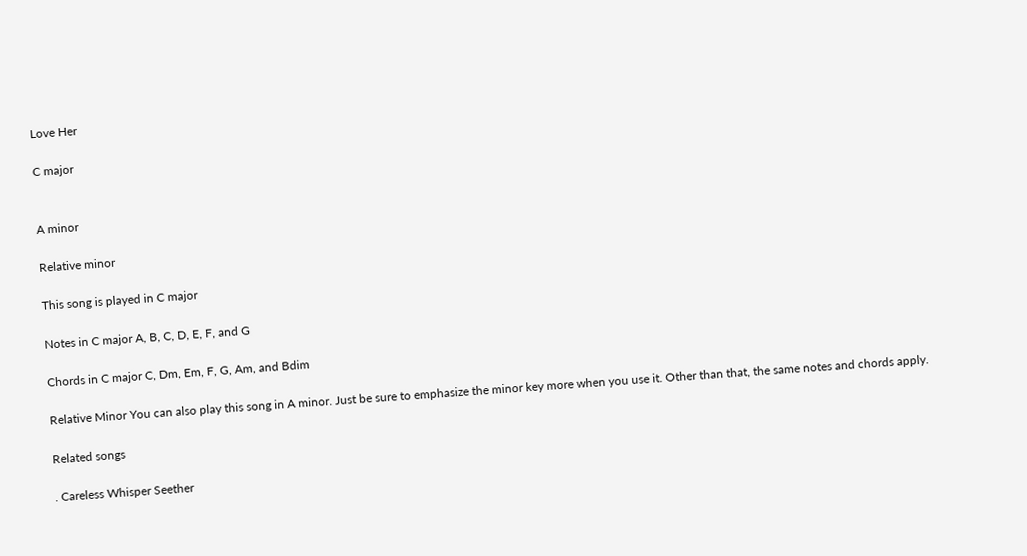Love Her

C major


A minor

Relative minor

This song is played in C major

Notes in C major A, B, C, D, E, F, and G

Chords in C major C, Dm, Em, F, G, Am, and Bdim

Relative Minor You can also play this song in A minor. Just be sure to emphasize the minor key more when you use it. Other than that, the same notes and chords apply.

Related songs

. Careless Whisper Seether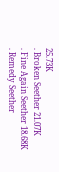25.73K
. Broken Seether 21.07K
. Fine Again Seether 18.68K
. Remedy Seether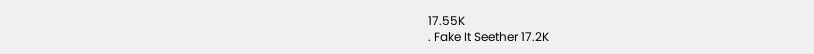17.55K
. Fake It Seether 17.2K